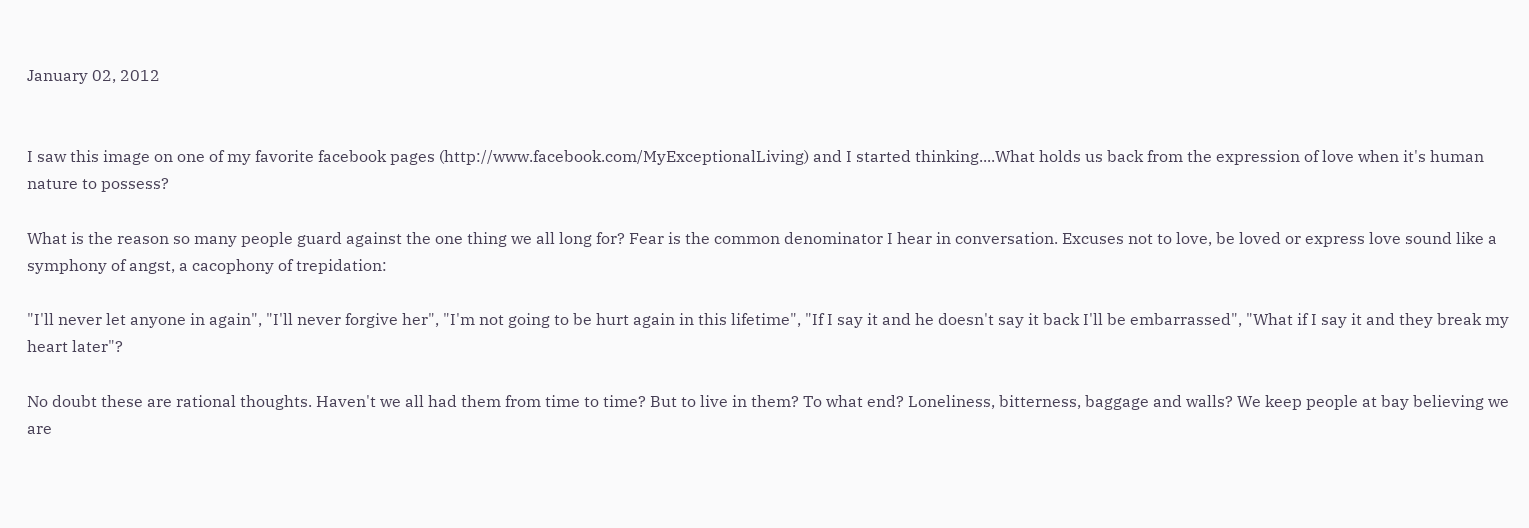January 02, 2012


I saw this image on one of my favorite facebook pages (http://www.facebook.com/MyExceptionalLiving) and I started thinking....What holds us back from the expression of love when it's human nature to possess?

What is the reason so many people guard against the one thing we all long for? Fear is the common denominator I hear in conversation. Excuses not to love, be loved or express love sound like a symphony of angst, a cacophony of trepidation:

"I'll never let anyone in again", "I'll never forgive her", "I'm not going to be hurt again in this lifetime", "If I say it and he doesn't say it back I'll be embarrassed", "What if I say it and they break my heart later"?

No doubt these are rational thoughts. Haven't we all had them from time to time? But to live in them? To what end? Loneliness, bitterness, baggage and walls? We keep people at bay believing we are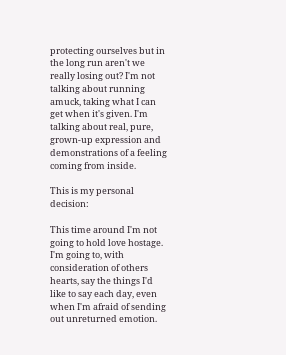protecting ourselves but in the long run aren't we really losing out? I'm not talking about running amuck, taking what I can get when it's given. I'm talking about real, pure, grown-up expression and demonstrations of a feeling coming from inside.

This is my personal decision:

This time around I'm not going to hold love hostage. I'm going to, with consideration of others hearts, say the things I'd like to say each day, even when I'm afraid of sending out unreturned emotion.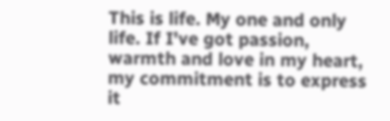This is life. My one and only life. If I've got passion, warmth and love in my heart, my commitment is to express it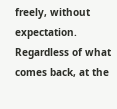freely, without expectation. Regardless of what comes back, at the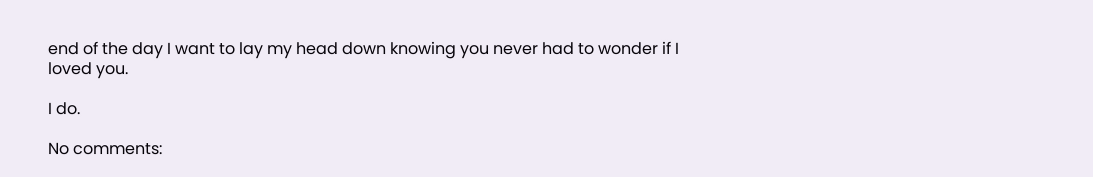end of the day I want to lay my head down knowing you never had to wonder if I loved you.

I do.

No comments: